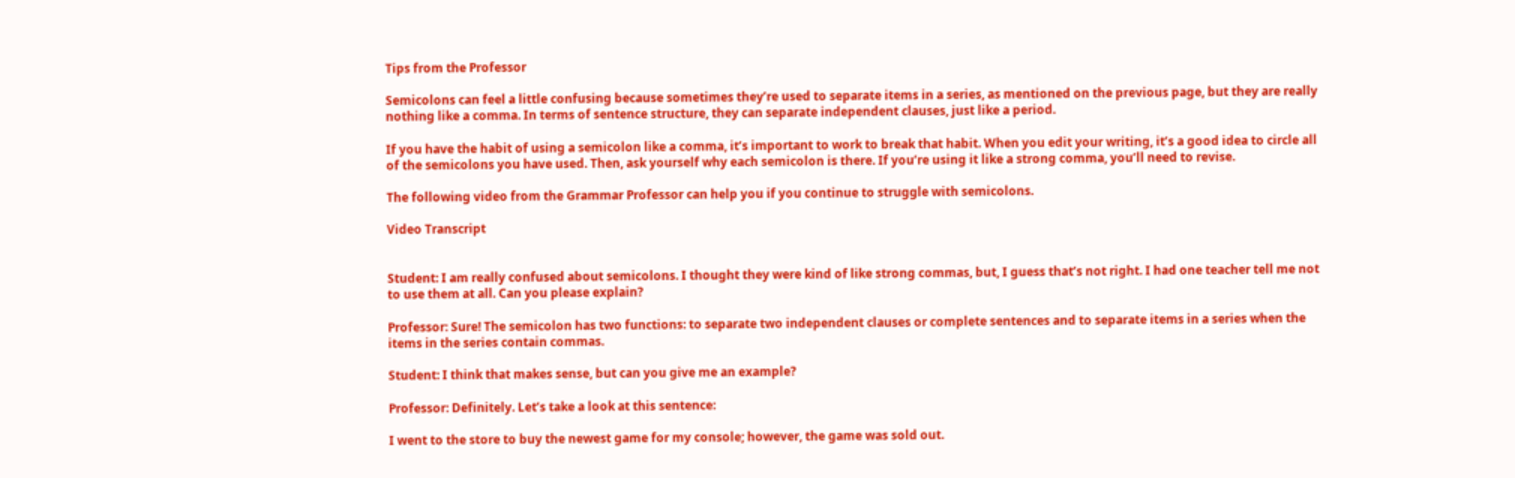Tips from the Professor

Semicolons can feel a little confusing because sometimes they’re used to separate items in a series, as mentioned on the previous page, but they are really nothing like a comma. In terms of sentence structure, they can separate independent clauses, just like a period.

If you have the habit of using a semicolon like a comma, it’s important to work to break that habit. When you edit your writing, it’s a good idea to circle all of the semicolons you have used. Then, ask yourself why each semicolon is there. If you’re using it like a strong comma, you’ll need to revise.

The following video from the Grammar Professor can help you if you continue to struggle with semicolons.

Video Transcript


Student: I am really confused about semicolons. I thought they were kind of like strong commas, but, I guess that’s not right. I had one teacher tell me not to use them at all. Can you please explain?

Professor: Sure! The semicolon has two functions: to separate two independent clauses or complete sentences and to separate items in a series when the items in the series contain commas.

Student: I think that makes sense, but can you give me an example?

Professor: Definitely. Let’s take a look at this sentence:

I went to the store to buy the newest game for my console; however, the game was sold out.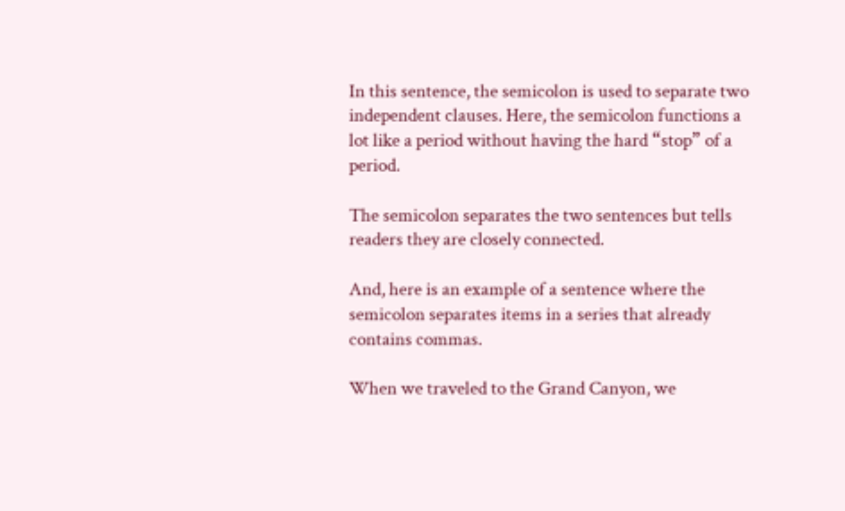In this sentence, the semicolon is used to separate two independent clauses. Here, the semicolon functions a lot like a period without having the hard “stop” of a period.

The semicolon separates the two sentences but tells readers they are closely connected.

And, here is an example of a sentence where the semicolon separates items in a series that already contains commas.

When we traveled to the Grand Canyon, we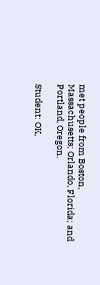met people from Boston, Massachusetts; Orlando, Florida; and Portland, Oregon.

Student: OK,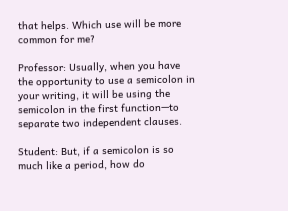that helps. Which use will be more common for me?

Professor: Usually, when you have the opportunity to use a semicolon in your writing, it will be using the semicolon in the first function—to separate two independent clauses.

Student: But, if a semicolon is so much like a period, how do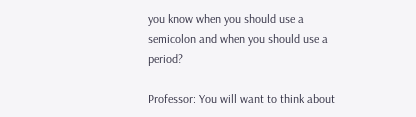you know when you should use a semicolon and when you should use a period?

Professor: You will want to think about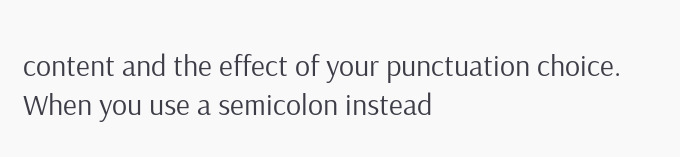content and the effect of your punctuation choice. When you use a semicolon instead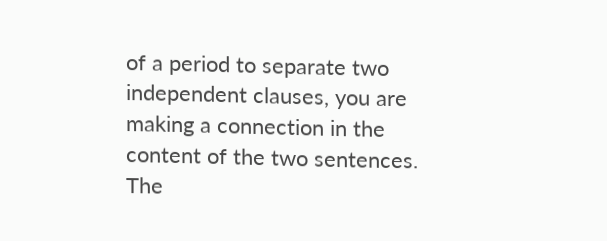of a period to separate two independent clauses, you are making a connection in the content of the two sentences. The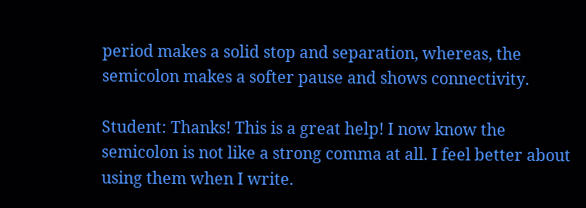period makes a solid stop and separation, whereas, the semicolon makes a softer pause and shows connectivity.

Student: Thanks! This is a great help! I now know the semicolon is not like a strong comma at all. I feel better about using them when I write.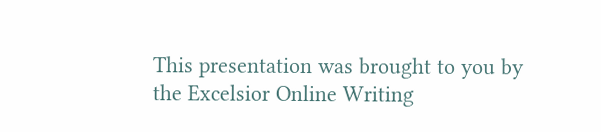This presentation was brought to you by the Excelsior Online Writing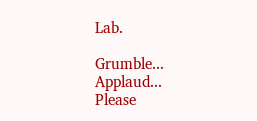Lab.

Grumble... Applaud... Please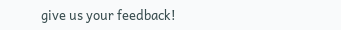give us your feedback!